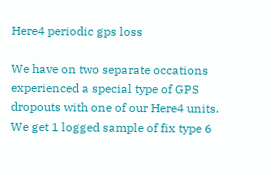Here4 periodic gps loss

We have on two separate occations experienced a special type of GPS dropouts with one of our Here4 units. We get 1 logged sample of fix type 6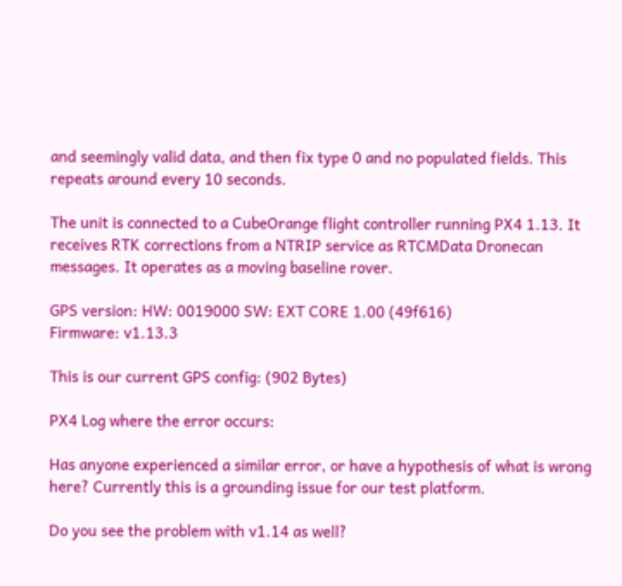and seemingly valid data, and then fix type 0 and no populated fields. This repeats around every 10 seconds.

The unit is connected to a CubeOrange flight controller running PX4 1.13. It receives RTK corrections from a NTRIP service as RTCMData Dronecan messages. It operates as a moving baseline rover.

GPS version: HW: 0019000 SW: EXT CORE 1.00 (49f616)
Firmware: v1.13.3

This is our current GPS config: (902 Bytes)

PX4 Log where the error occurs:

Has anyone experienced a similar error, or have a hypothesis of what is wrong here? Currently this is a grounding issue for our test platform.

Do you see the problem with v1.14 as well?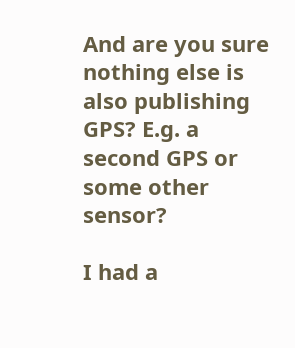And are you sure nothing else is also publishing GPS? E.g. a second GPS or some other sensor?

I had a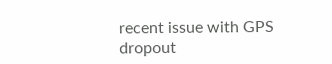recent issue with GPS dropout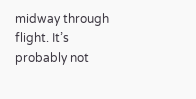midway through flight. It’s probably not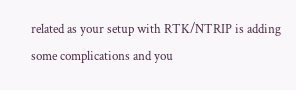related as your setup with RTK/NTRIP is adding some complications and you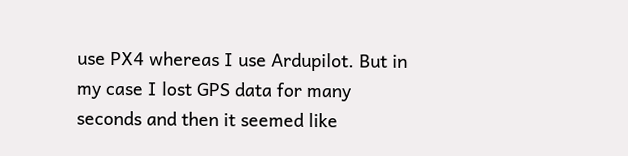use PX4 whereas I use Ardupilot. But in my case I lost GPS data for many seconds and then it seemed like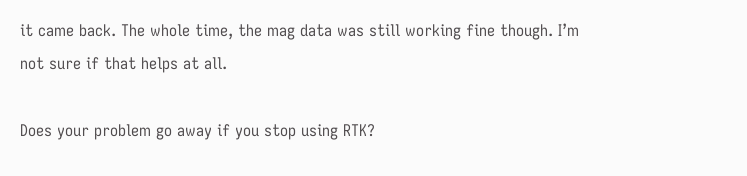it came back. The whole time, the mag data was still working fine though. I’m not sure if that helps at all.

Does your problem go away if you stop using RTK?